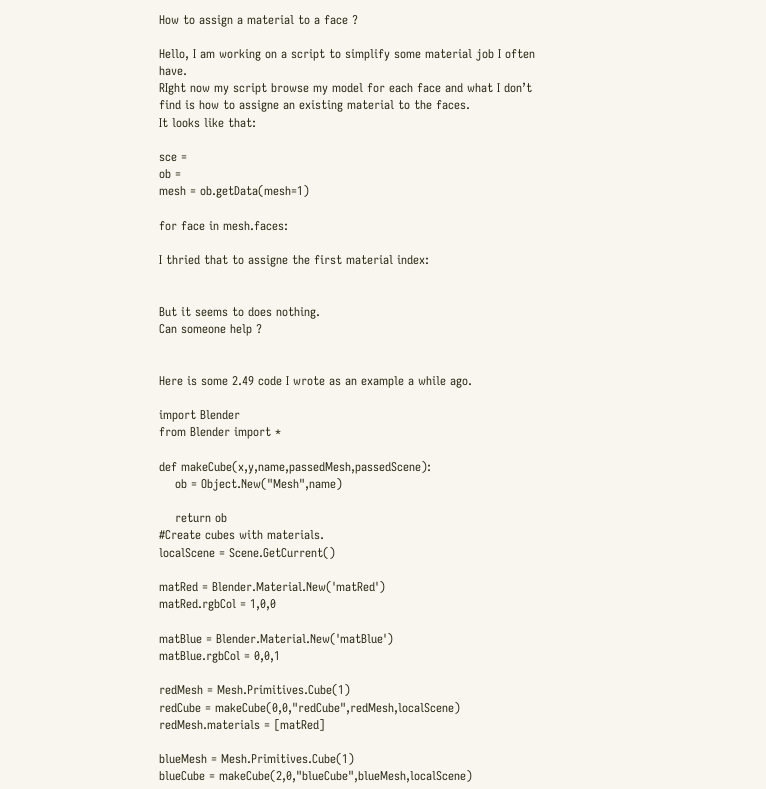How to assign a material to a face ?

Hello, I am working on a script to simplify some material job I often have.
RIght now my script browse my model for each face and what I don’t find is how to assigne an existing material to the faces.
It looks like that:

sce =
ob =
mesh = ob.getData(mesh=1)

for face in mesh.faces:

I thried that to assigne the first material index:


But it seems to does nothing.
Can someone help ?


Here is some 2.49 code I wrote as an example a while ago.

import Blender
from Blender import *

def makeCube(x,y,name,passedMesh,passedScene):
    ob = Object.New("Mesh",name)

    return ob
#Create cubes with materials.
localScene = Scene.GetCurrent()

matRed = Blender.Material.New('matRed')
matRed.rgbCol = 1,0,0

matBlue = Blender.Material.New('matBlue')
matBlue.rgbCol = 0,0,1

redMesh = Mesh.Primitives.Cube(1)
redCube = makeCube(0,0,"redCube",redMesh,localScene)
redMesh.materials = [matRed]

blueMesh = Mesh.Primitives.Cube(1)
blueCube = makeCube(2,0,"blueCube",blueMesh,localScene)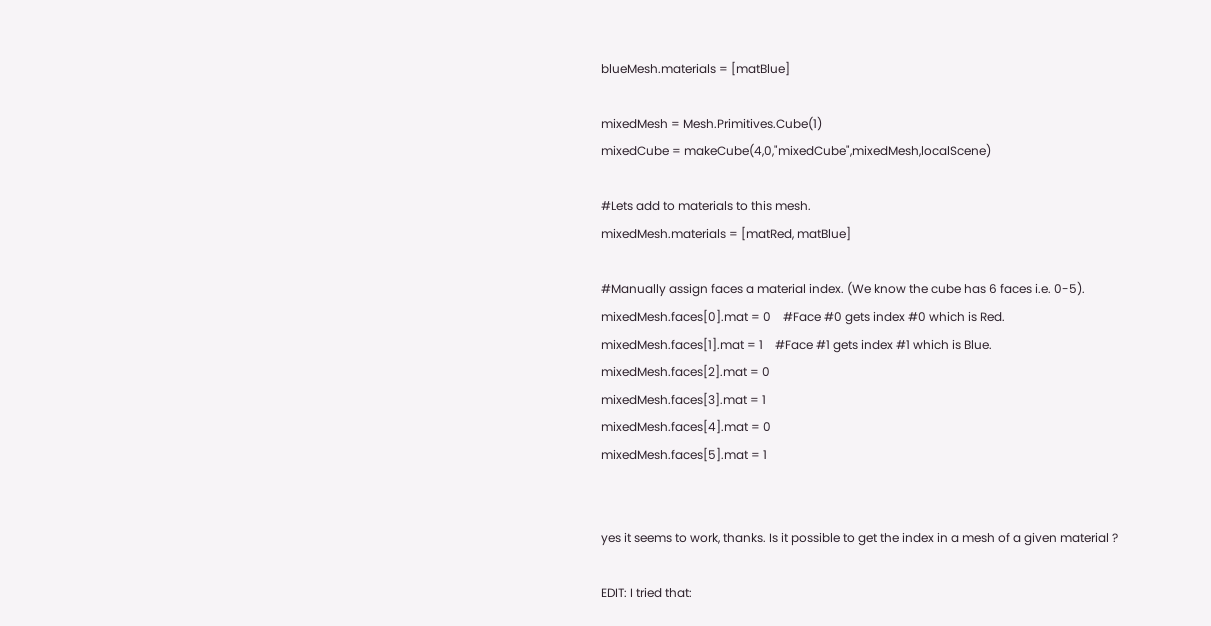blueMesh.materials = [matBlue]

mixedMesh = Mesh.Primitives.Cube(1)
mixedCube = makeCube(4,0,"mixedCube",mixedMesh,localScene)

#Lets add to materials to this mesh.
mixedMesh.materials = [matRed, matBlue]

#Manually assign faces a material index. (We know the cube has 6 faces i.e. 0-5).
mixedMesh.faces[0].mat = 0    #Face #0 gets index #0 which is Red.
mixedMesh.faces[1].mat = 1    #Face #1 gets index #1 which is Blue.
mixedMesh.faces[2].mat = 0
mixedMesh.faces[3].mat = 1
mixedMesh.faces[4].mat = 0
mixedMesh.faces[5].mat = 1


yes it seems to work, thanks. Is it possible to get the index in a mesh of a given material ?

EDIT: I tried that: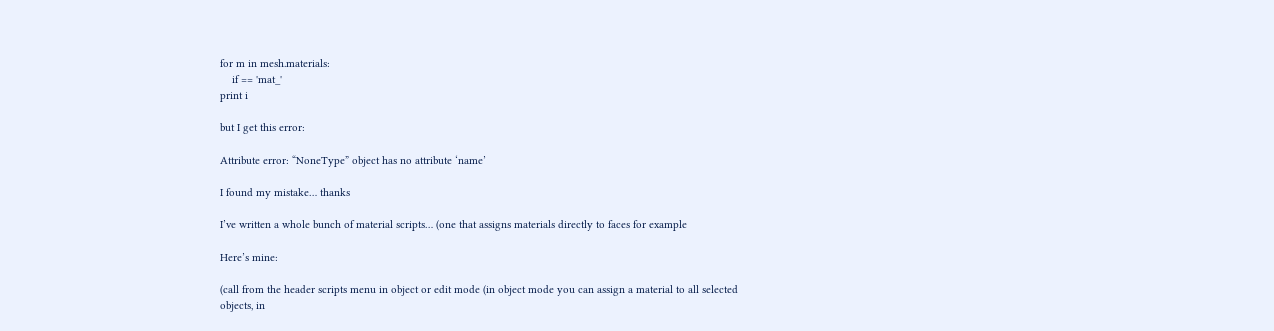for m in mesh.materials:
    if == 'mat_'
print i

but I get this error:

Attribute error: “NoneType” object has no attribute ‘name’

I found my mistake… thanks

I’ve written a whole bunch of material scripts… (one that assigns materials directly to faces for example

Here’s mine:

(call from the header scripts menu in object or edit mode (in object mode you can assign a material to all selected objects, in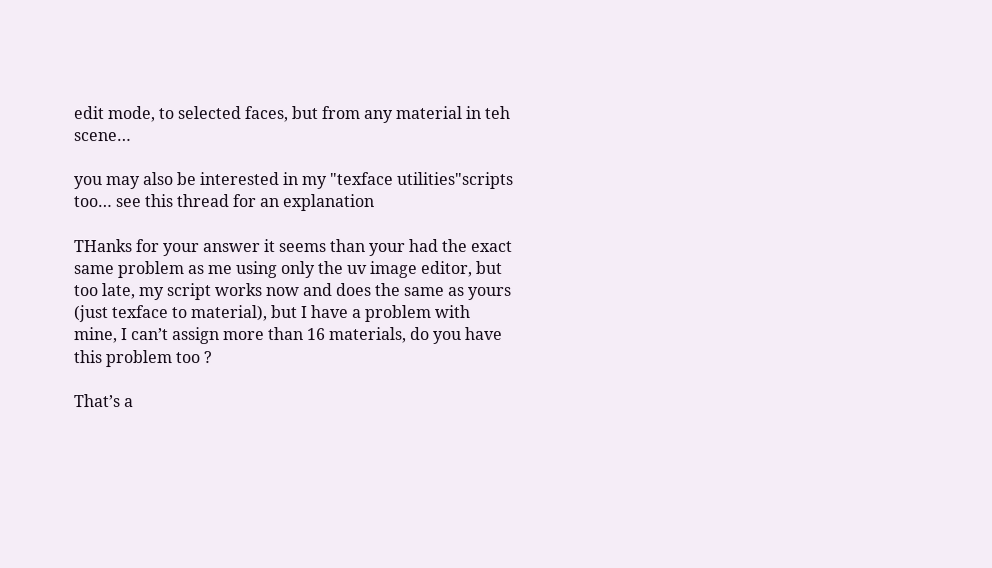edit mode, to selected faces, but from any material in teh scene…

you may also be interested in my "texface utilities"scripts too… see this thread for an explanation

THanks for your answer it seems than your had the exact same problem as me using only the uv image editor, but too late, my script works now and does the same as yours (just texface to material), but I have a problem with mine, I can’t assign more than 16 materials, do you have this problem too ?

That’s a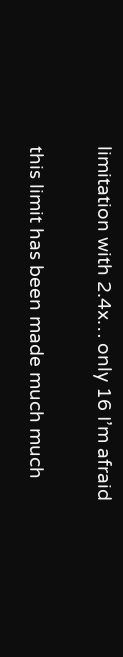limitation with 2.4x… only 16 I’m afraid

this limit has been made much much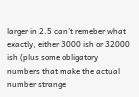larger in 2.5 can’t remeber what exactly, either 3000 ish or 32000 ish (plus some obligatory numbers that make the actual number strange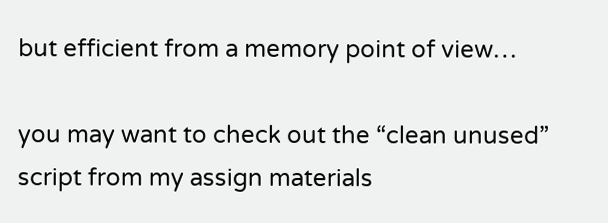but efficient from a memory point of view…

you may want to check out the “clean unused” script from my assign materials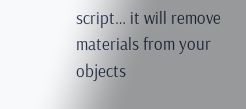script… it will remove materials from your objects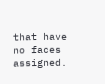that have no faces assigned.